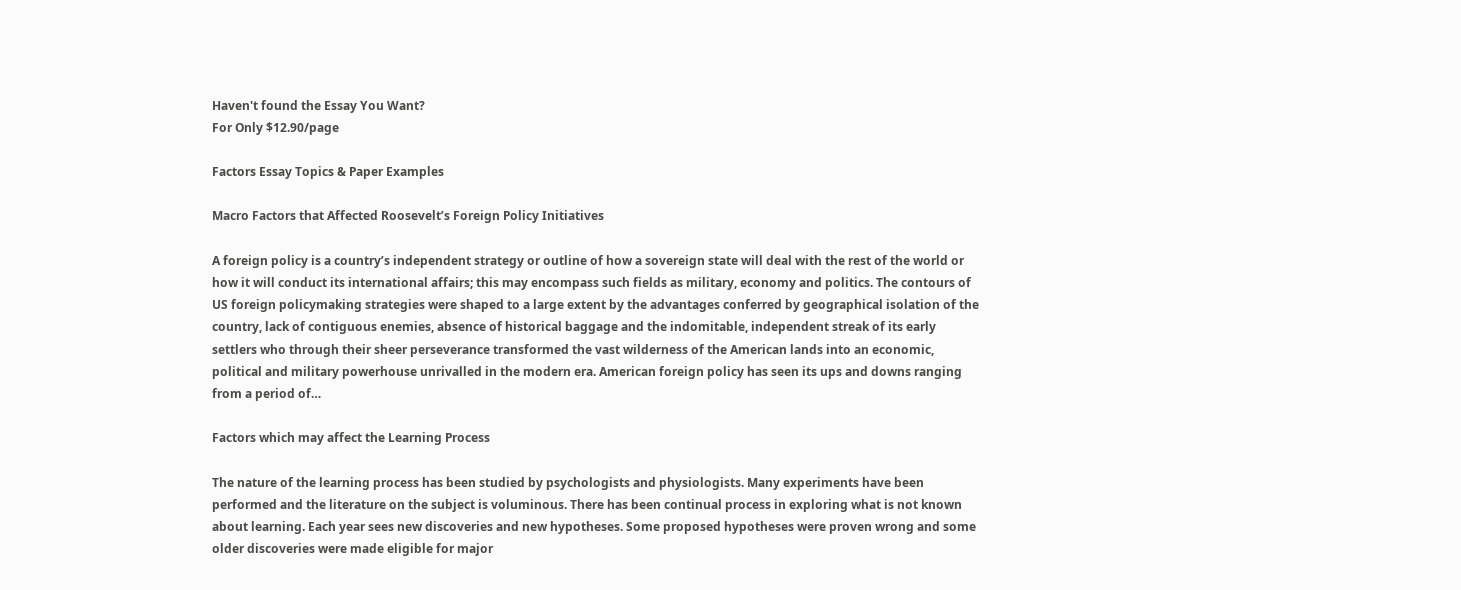Haven't found the Essay You Want?
For Only $12.90/page

Factors Essay Topics & Paper Examples

Macro Factors that Affected Roosevelt’s Foreign Policy Initiatives

A foreign policy is a country’s independent strategy or outline of how a sovereign state will deal with the rest of the world or how it will conduct its international affairs; this may encompass such fields as military, economy and politics. The contours of US foreign policymaking strategies were shaped to a large extent by the advantages conferred by geographical isolation of the country, lack of contiguous enemies, absence of historical baggage and the indomitable, independent streak of its early settlers who through their sheer perseverance transformed the vast wilderness of the American lands into an economic, political and military powerhouse unrivalled in the modern era. American foreign policy has seen its ups and downs ranging from a period of…

Factors which may affect the Learning Process

The nature of the learning process has been studied by psychologists and physiologists. Many experiments have been performed and the literature on the subject is voluminous. There has been continual process in exploring what is not known about learning. Each year sees new discoveries and new hypotheses. Some proposed hypotheses were proven wrong and some older discoveries were made eligible for major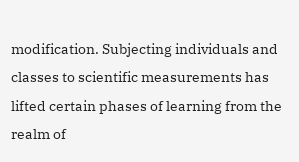modification. Subjecting individuals and classes to scientific measurements has lifted certain phases of learning from the realm of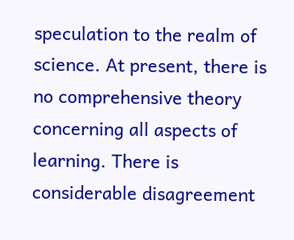speculation to the realm of science. At present, there is no comprehensive theory concerning all aspects of learning. There is considerable disagreement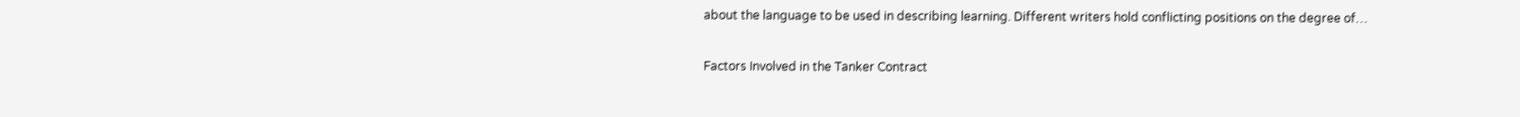about the language to be used in describing learning. Different writers hold conflicting positions on the degree of…

Factors Involved in the Tanker Contract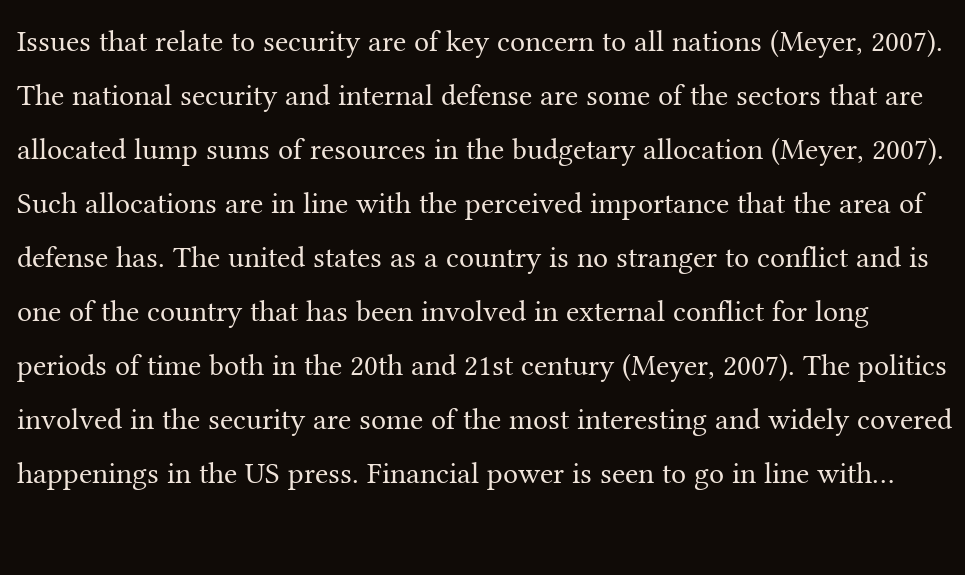Issues that relate to security are of key concern to all nations (Meyer, 2007). The national security and internal defense are some of the sectors that are allocated lump sums of resources in the budgetary allocation (Meyer, 2007). Such allocations are in line with the perceived importance that the area of defense has. The united states as a country is no stranger to conflict and is one of the country that has been involved in external conflict for long periods of time both in the 20th and 21st century (Meyer, 2007). The politics involved in the security are some of the most interesting and widely covered happenings in the US press. Financial power is seen to go in line with…